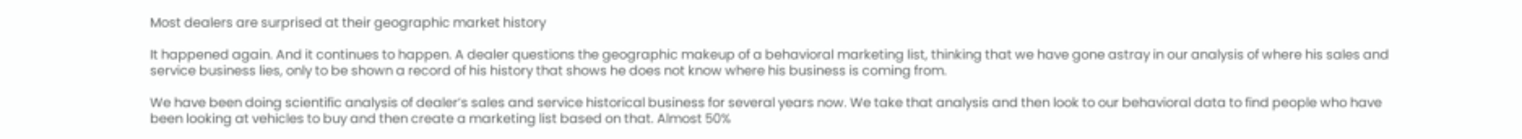Most dealers are surprised at their geographic market history

It happened again. And it continues to happen. A dealer questions the geographic makeup of a behavioral marketing list, thinking that we have gone astray in our analysis of where his sales and service business lies, only to be shown a record of his history that shows he does not know where his business is coming from.

We have been doing scientific analysis of dealer’s sales and service historical business for several years now. We take that analysis and then look to our behavioral data to find people who have been looking at vehicles to buy and then create a marketing list based on that. Almost 50%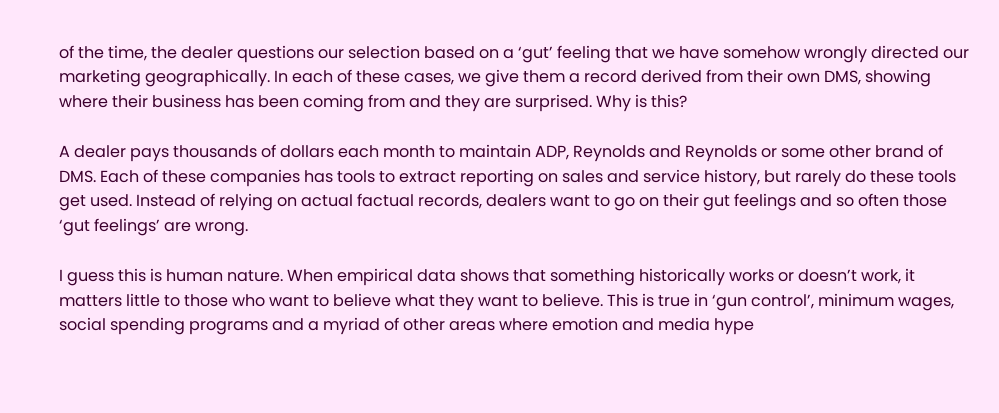of the time, the dealer questions our selection based on a ‘gut’ feeling that we have somehow wrongly directed our marketing geographically. In each of these cases, we give them a record derived from their own DMS, showing where their business has been coming from and they are surprised. Why is this?

A dealer pays thousands of dollars each month to maintain ADP, Reynolds and Reynolds or some other brand of DMS. Each of these companies has tools to extract reporting on sales and service history, but rarely do these tools get used. Instead of relying on actual factual records, dealers want to go on their gut feelings and so often those ‘gut feelings’ are wrong.

I guess this is human nature. When empirical data shows that something historically works or doesn’t work, it matters little to those who want to believe what they want to believe. This is true in ‘gun control’, minimum wages, social spending programs and a myriad of other areas where emotion and media hype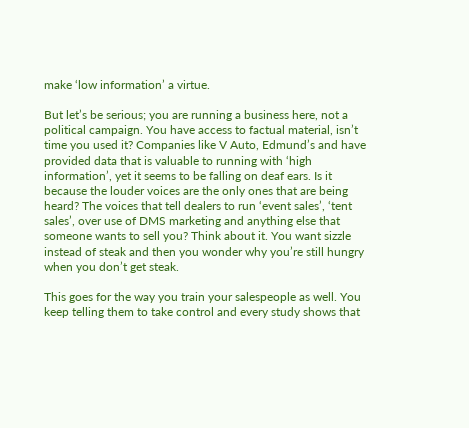make ‘low information’ a virtue.

But let’s be serious; you are running a business here, not a political campaign. You have access to factual material, isn’t time you used it? Companies like V Auto, Edmund’s and have provided data that is valuable to running with ‘high information’, yet it seems to be falling on deaf ears. Is it because the louder voices are the only ones that are being heard? The voices that tell dealers to run ‘event sales’, ‘tent sales’, over use of DMS marketing and anything else that someone wants to sell you? Think about it. You want sizzle instead of steak and then you wonder why you’re still hungry when you don’t get steak.

This goes for the way you train your salespeople as well. You keep telling them to take control and every study shows that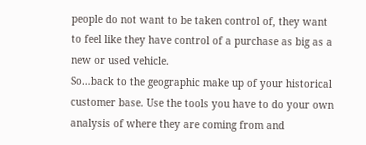people do not want to be taken control of, they want to feel like they have control of a purchase as big as a new or used vehicle.
So…back to the geographic make up of your historical customer base. Use the tools you have to do your own analysis of where they are coming from and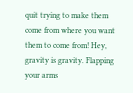quit trying to make them come from where you want them to come from! Hey, gravity is gravity. Flapping your arms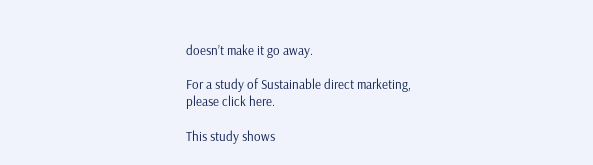doesn’t make it go away.

For a study of Sustainable direct marketing, please click here.

This study shows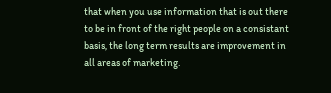that when you use information that is out there to be in front of the right people on a consistant basis, the long term results are improvement in all areas of marketing.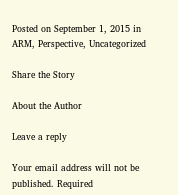Posted on September 1, 2015 in ARM, Perspective, Uncategorized

Share the Story

About the Author

Leave a reply

Your email address will not be published. Required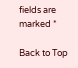fields are marked *

Back to Top